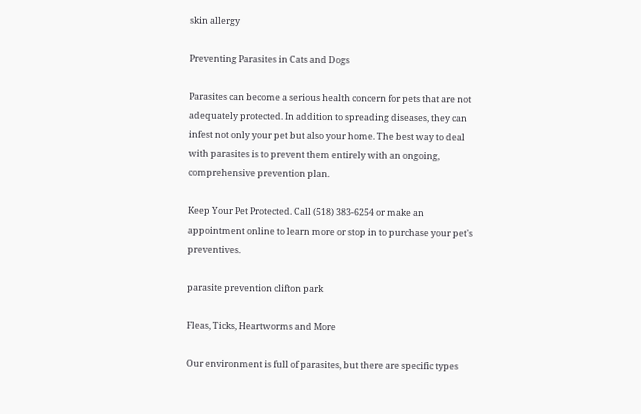skin allergy

Preventing Parasites in Cats and Dogs

Parasites can become a serious health concern for pets that are not adequately protected. In addition to spreading diseases, they can infest not only your pet but also your home. The best way to deal with parasites is to prevent them entirely with an ongoing, comprehensive prevention plan.

Keep Your Pet Protected. Call (518) 383-6254 or make an appointment online to learn more or stop in to purchase your pet's preventives.

parasite prevention clifton park

Fleas, Ticks, Heartworms and More

Our environment is full of parasites, but there are specific types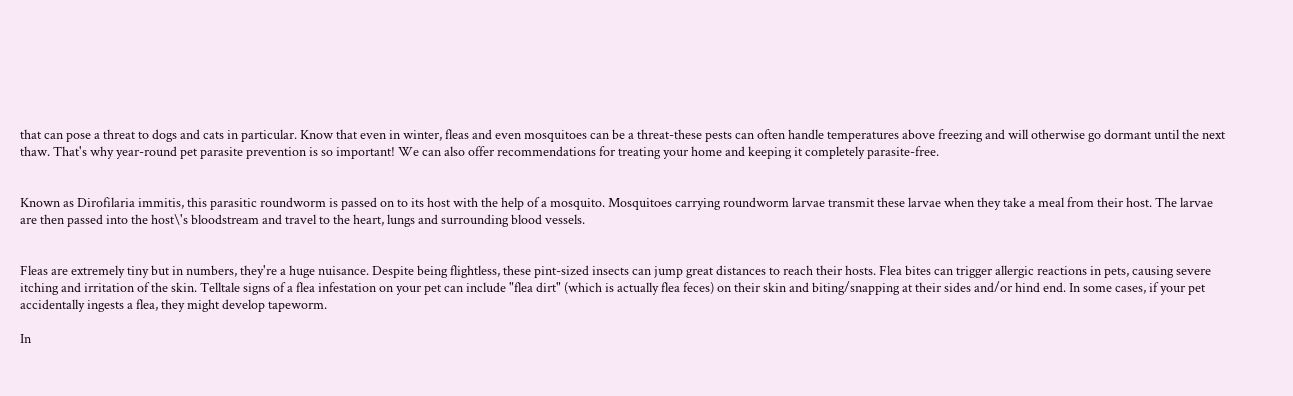that can pose a threat to dogs and cats in particular. Know that even in winter, fleas and even mosquitoes can be a threat-these pests can often handle temperatures above freezing and will otherwise go dormant until the next thaw. That's why year-round pet parasite prevention is so important! We can also offer recommendations for treating your home and keeping it completely parasite-free.


Known as Dirofilaria immitis, this parasitic roundworm is passed on to its host with the help of a mosquito. Mosquitoes carrying roundworm larvae transmit these larvae when they take a meal from their host. The larvae are then passed into the host\'s bloodstream and travel to the heart, lungs and surrounding blood vessels.


Fleas are extremely tiny but in numbers, they're a huge nuisance. Despite being flightless, these pint-sized insects can jump great distances to reach their hosts. Flea bites can trigger allergic reactions in pets, causing severe itching and irritation of the skin. Telltale signs of a flea infestation on your pet can include "flea dirt" (which is actually flea feces) on their skin and biting/snapping at their sides and/or hind end. In some cases, if your pet accidentally ingests a flea, they might develop tapeworm.

In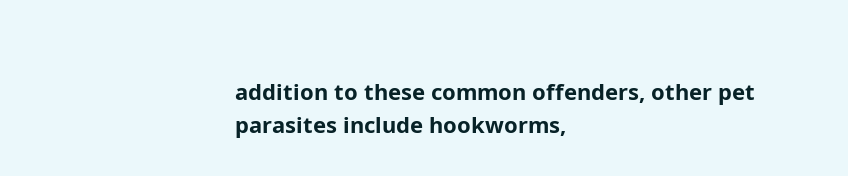addition to these common offenders, other pet parasites include hookworms,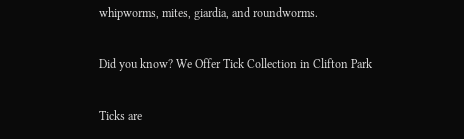whipworms, mites, giardia, and roundworms.

Did you know? We Offer Tick Collection in Clifton Park

Ticks are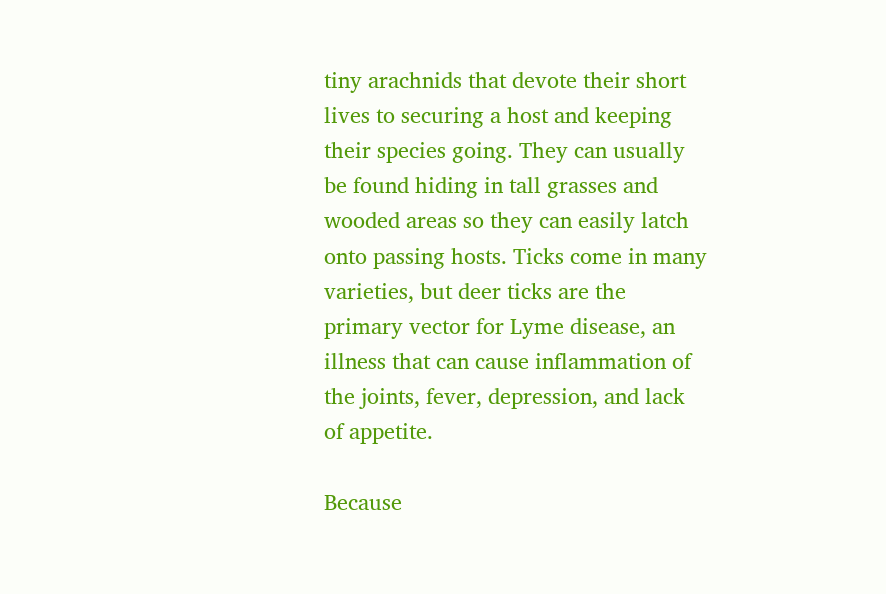tiny arachnids that devote their short lives to securing a host and keeping their species going. They can usually be found hiding in tall grasses and wooded areas so they can easily latch onto passing hosts. Ticks come in many varieties, but deer ticks are the primary vector for Lyme disease, an illness that can cause inflammation of the joints, fever, depression, and lack of appetite.

Because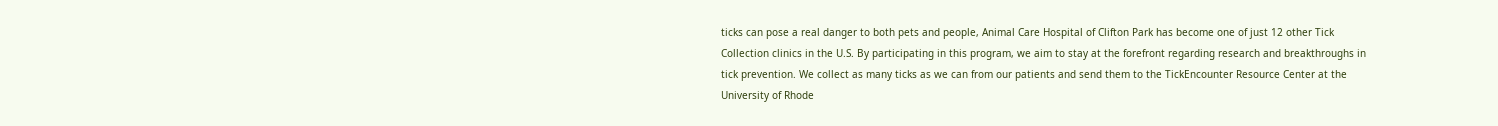ticks can pose a real danger to both pets and people, Animal Care Hospital of Clifton Park has become one of just 12 other Tick Collection clinics in the U.S. By participating in this program, we aim to stay at the forefront regarding research and breakthroughs in tick prevention. We collect as many ticks as we can from our patients and send them to the TickEncounter Resource Center at the University of Rhode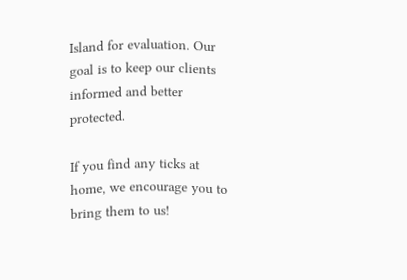Island for evaluation. Our goal is to keep our clients informed and better protected.

If you find any ticks at home, we encourage you to bring them to us!